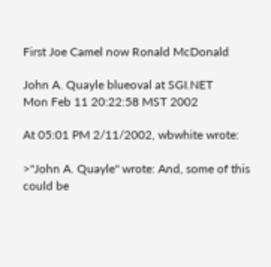First Joe Camel now Ronald McDonald

John A. Quayle blueoval at SGI.NET
Mon Feb 11 20:22:58 MST 2002

At 05:01 PM 2/11/2002, wbwhite wrote:

>"John A. Quayle" wrote: And, some of this could be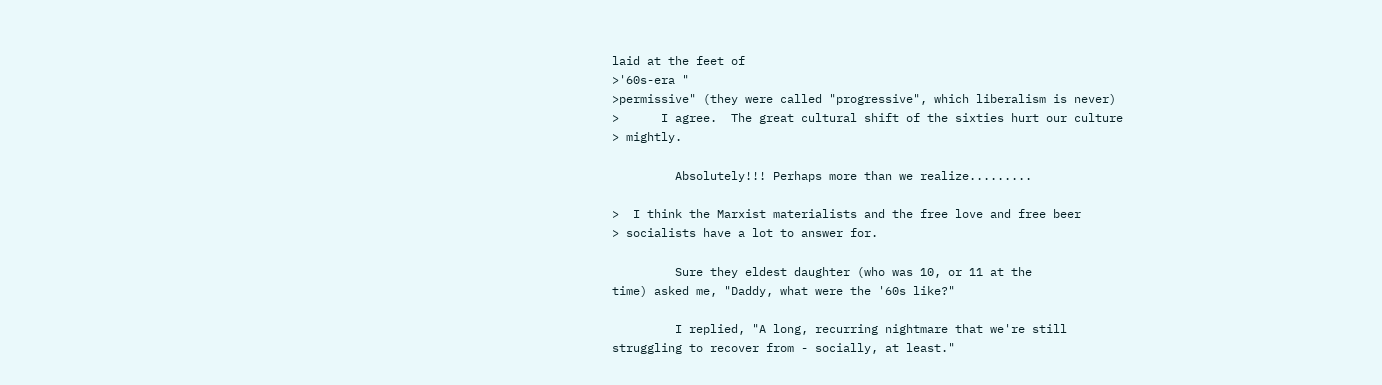laid at the feet of
>'60s-era "
>permissive" (they were called "progressive", which liberalism is never)
>      I agree.  The great cultural shift of the sixties hurt our culture
> mightly.

         Absolutely!!! Perhaps more than we realize.........

>  I think the Marxist materialists and the free love and free beer
> socialists have a lot to answer for.

         Sure they eldest daughter (who was 10, or 11 at the
time) asked me, "Daddy, what were the '60s like?"

         I replied, "A long, recurring nightmare that we're still
struggling to recover from - socially, at least."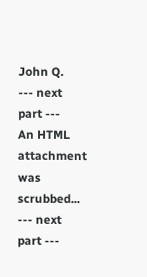John Q.
--- next part ---
An HTML attachment was scrubbed...
--- next part ---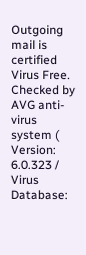Outgoing mail is certified Virus Free.
Checked by AVG anti-virus system (
Version: 6.0.323 / Virus Database: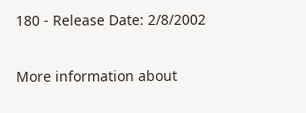180 - Release Date: 2/8/2002

More information about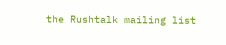the Rushtalk mailing list